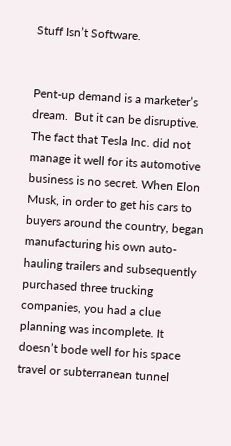Stuff Isn’t Software.


Pent-up demand is a marketer’s dream.  But it can be disruptive. The fact that Tesla Inc. did not manage it well for its automotive business is no secret. When Elon Musk, in order to get his cars to buyers around the country, began manufacturing his own auto-hauling trailers and subsequently purchased three trucking companies, you had a clue planning was incomplete. It doesn’t bode well for his space travel or subterranean tunnel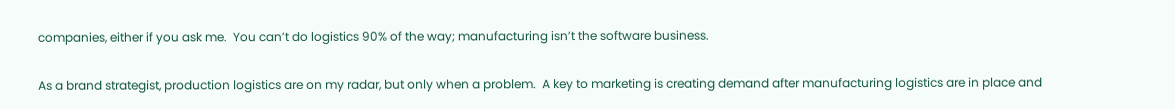companies, either if you ask me.  You can’t do logistics 90% of the way; manufacturing isn’t the software business.

As a brand strategist, production logistics are on my radar, but only when a problem.  A key to marketing is creating demand after manufacturing logistics are in place and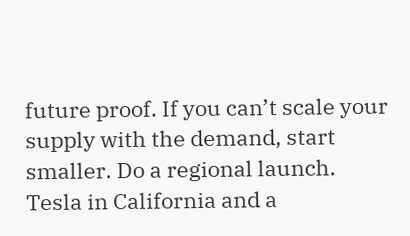future proof. If you can’t scale your supply with the demand, start smaller. Do a regional launch. Tesla in California and a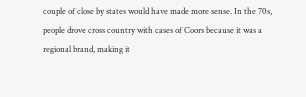couple of close by states would have made more sense. In the 70s, people drove cross country with cases of Coors because it was a regional brand, making it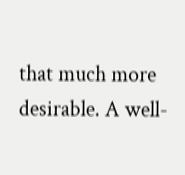that much more desirable. A well-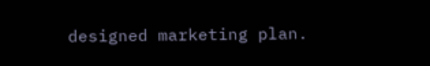designed marketing plan.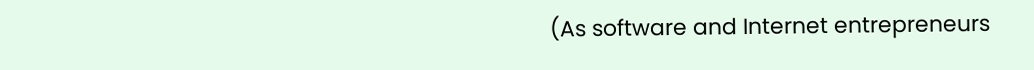(As software and Internet entrepreneurs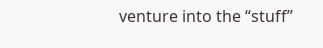venture into the “stuff”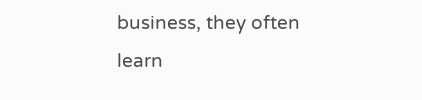business, they often learn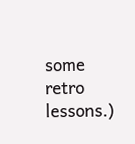some retro lessons.)